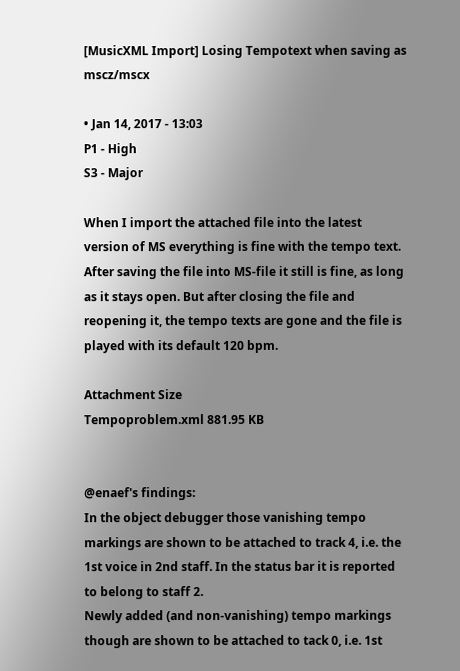[MusicXML Import] Losing Tempotext when saving as mscz/mscx

• Jan 14, 2017 - 13:03
P1 - High
S3 - Major

When I import the attached file into the latest version of MS everything is fine with the tempo text. After saving the file into MS-file it still is fine, as long as it stays open. But after closing the file and reopening it, the tempo texts are gone and the file is played with its default 120 bpm.

Attachment Size
Tempoproblem.xml 881.95 KB


@enaef's findings:
In the object debugger those vanishing tempo markings are shown to be attached to track 4, i.e. the 1st voice in 2nd staff. In the status bar it is reported to belong to staff 2.
Newly added (and non-vanishing) tempo markings though are shown to be attached to tack 0, i.e. 1st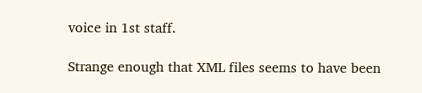voice in 1st staff.

Strange enough that XML files seems to have been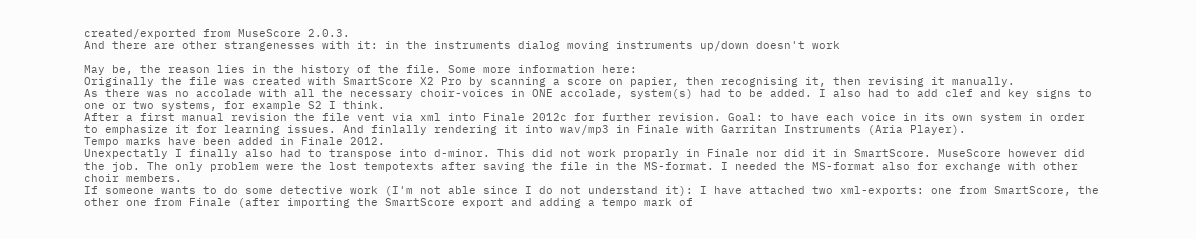created/exported from MuseScore 2.0.3.
And there are other strangenesses with it: in the instruments dialog moving instruments up/down doesn't work

May be, the reason lies in the history of the file. Some more information here:
Originally the file was created with SmartScore X2 Pro by scanning a score on papier, then recognising it, then revising it manually.
As there was no accolade with all the necessary choir-voices in ONE accolade, system(s) had to be added. I also had to add clef and key signs to one or two systems, for example S2 I think.
After a first manual revision the file vent via xml into Finale 2012c for further revision. Goal: to have each voice in its own system in order to emphasize it for learning issues. And finlally rendering it into wav/mp3 in Finale with Garritan Instruments (Aria Player).
Tempo marks have been added in Finale 2012.
Unexpectatly I finally also had to transpose into d-minor. This did not work proparly in Finale nor did it in SmartScore. MuseScore however did the job. The only problem were the lost tempotexts after saving the file in the MS-format. I needed the MS-format also for exchange with other choir members.
If someone wants to do some detective work (I'm not able since I do not understand it): I have attached two xml-exports: one from SmartScore, the other one from Finale (after importing the SmartScore export and adding a tempo mark of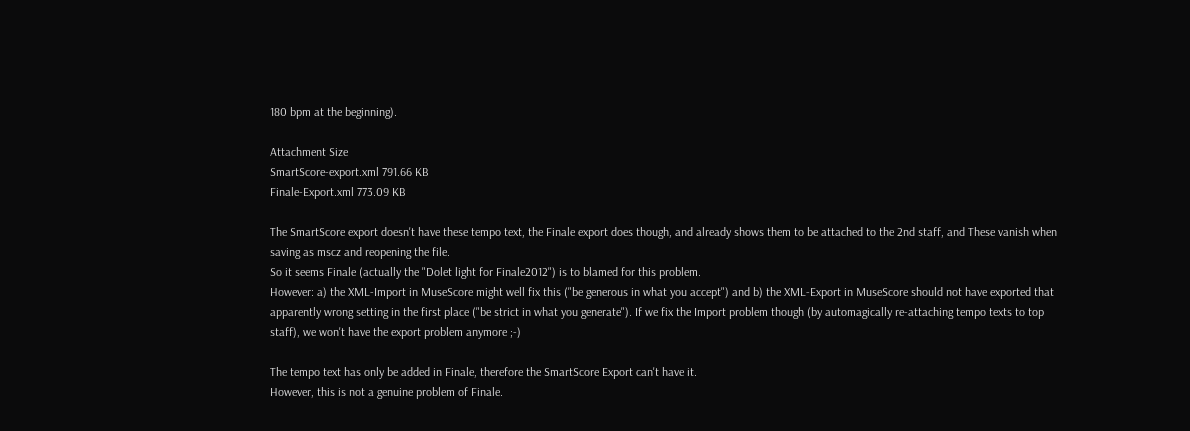180 bpm at the beginning).

Attachment Size
SmartScore-export.xml 791.66 KB
Finale-Export.xml 773.09 KB

The SmartScore export doesn't have these tempo text, the Finale export does though, and already shows them to be attached to the 2nd staff, and These vanish when saving as mscz and reopening the file.
So it seems Finale (actually the "Dolet light for Finale2012") is to blamed for this problem.
However: a) the XML-Import in MuseScore might well fix this ("be generous in what you accept") and b) the XML-Export in MuseScore should not have exported that apparently wrong setting in the first place ("be strict in what you generate"). If we fix the Import problem though (by automagically re-attaching tempo texts to top staff), we won't have the export problem anymore ;-)

The tempo text has only be added in Finale, therefore the SmartScore Export can't have it.
However, this is not a genuine problem of Finale.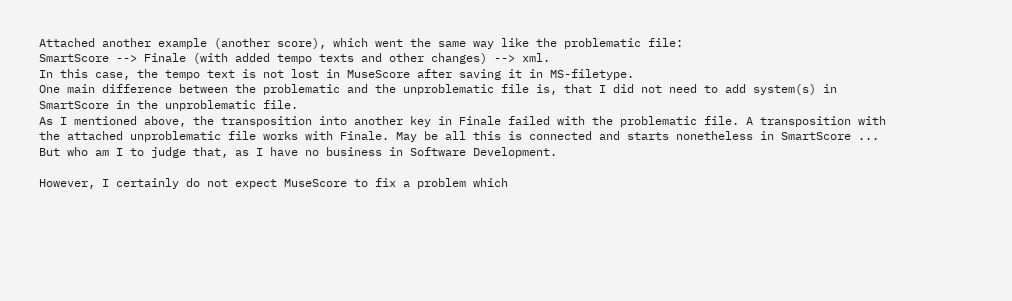Attached another example (another score), which went the same way like the problematic file:
SmartScore --> Finale (with added tempo texts and other changes) --> xml.
In this case, the tempo text is not lost in MuseScore after saving it in MS-filetype.
One main difference between the problematic and the unproblematic file is, that I did not need to add system(s) in SmartScore in the unproblematic file.
As I mentioned above, the transposition into another key in Finale failed with the problematic file. A transposition with the attached unproblematic file works with Finale. May be all this is connected and starts nonetheless in SmartScore ... But who am I to judge that, as I have no business in Software Development.

However, I certainly do not expect MuseScore to fix a problem which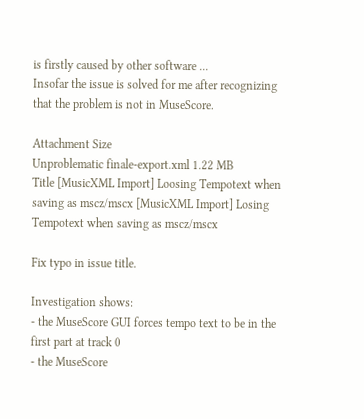is firstly caused by other software ...
Insofar the issue is solved for me after recognizing that the problem is not in MuseScore.

Attachment Size
Unproblematic finale-export.xml 1.22 MB
Title [MusicXML Import] Loosing Tempotext when saving as mscz/mscx [MusicXML Import] Losing Tempotext when saving as mscz/mscx

Fix typo in issue title.

Investigation shows:
- the MuseScore GUI forces tempo text to be in the first part at track 0
- the MuseScore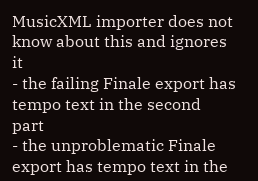MusicXML importer does not know about this and ignores it
- the failing Finale export has tempo text in the second part
- the unproblematic Finale export has tempo text in the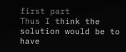first part
Thus I think the solution would be to have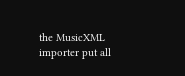the MusicXML importer put all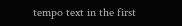tempo text in the first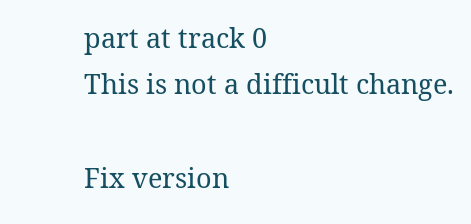part at track 0
This is not a difficult change.

Fix version